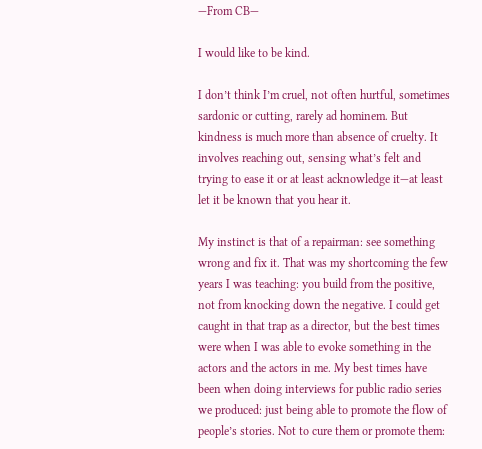—From CB—

I would like to be kind.

I don’t think I’m cruel, not often hurtful, sometimes sardonic or cutting, rarely ad hominem. But kindness is much more than absence of cruelty. It involves reaching out, sensing what’s felt and trying to ease it or at least acknowledge it—at least let it be known that you hear it.

My instinct is that of a repairman: see something wrong and fix it. That was my shortcoming the few years I was teaching: you build from the positive, not from knocking down the negative. I could get caught in that trap as a director, but the best times were when I was able to evoke something in the actors and the actors in me. My best times have been when doing interviews for public radio series we produced: just being able to promote the flow of people’s stories. Not to cure them or promote them: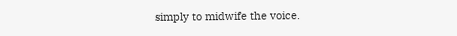simply to midwife the voice.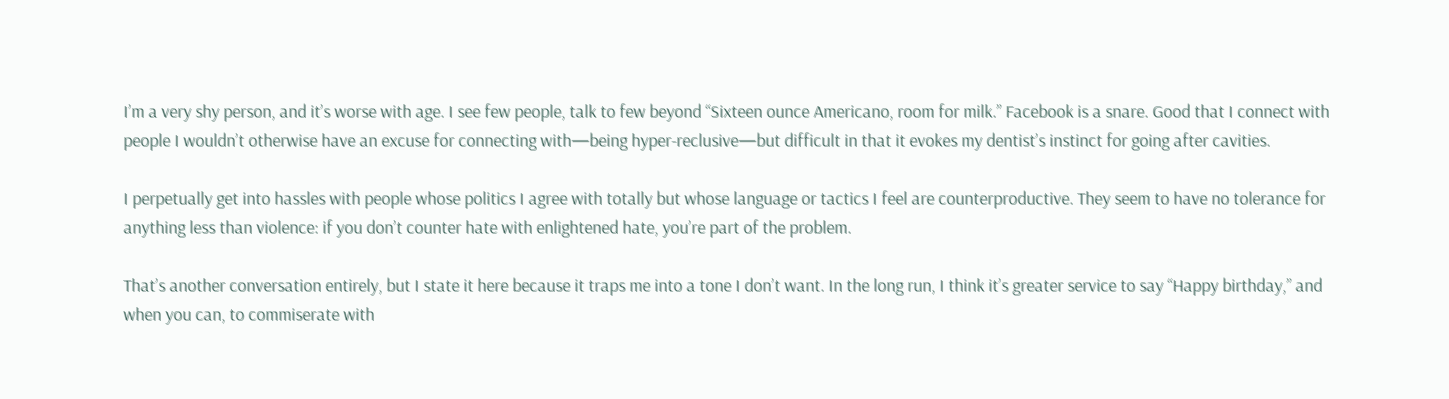I’m a very shy person, and it’s worse with age. I see few people, talk to few beyond “Sixteen ounce Americano, room for milk.” Facebook is a snare. Good that I connect with people I wouldn’t otherwise have an excuse for connecting with—being hyper-reclusive—but difficult in that it evokes my dentist’s instinct for going after cavities.

I perpetually get into hassles with people whose politics I agree with totally but whose language or tactics I feel are counterproductive. They seem to have no tolerance for anything less than violence: if you don’t counter hate with enlightened hate, you’re part of the problem.

That’s another conversation entirely, but I state it here because it traps me into a tone I don’t want. In the long run, I think it’s greater service to say “Happy birthday,” and when you can, to commiserate with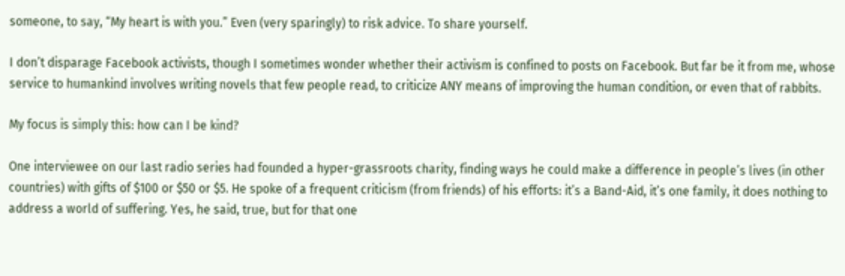someone, to say, “My heart is with you.” Even (very sparingly) to risk advice. To share yourself.

I don’t disparage Facebook activists, though I sometimes wonder whether their activism is confined to posts on Facebook. But far be it from me, whose service to humankind involves writing novels that few people read, to criticize ANY means of improving the human condition, or even that of rabbits.

My focus is simply this: how can I be kind?

One interviewee on our last radio series had founded a hyper-grassroots charity, finding ways he could make a difference in people’s lives (in other countries) with gifts of $100 or $50 or $5. He spoke of a frequent criticism (from friends) of his efforts: it’s a Band-Aid, it’s one family, it does nothing to address a world of suffering. Yes, he said, true, but for that one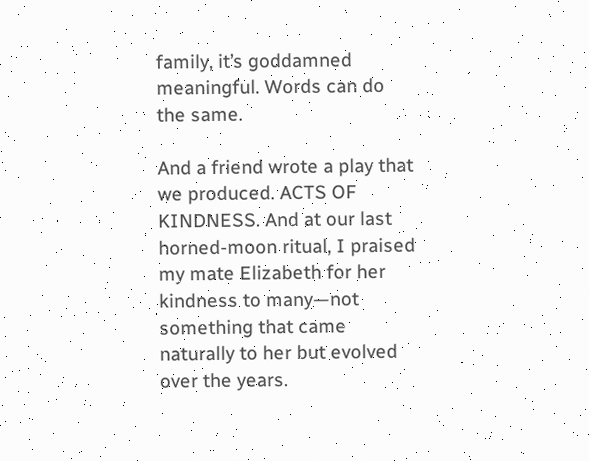family, it’s goddamned meaningful. Words can do the same.

And a friend wrote a play that we produced. ACTS OF KINDNESS. And at our last horned-moon ritual, I praised my mate Elizabeth for her kindness to many—not something that came naturally to her but evolved over the years.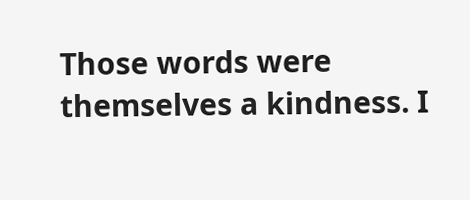Those words were themselves a kindness. I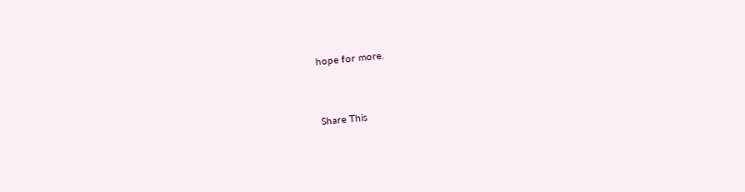hope for more.


Share This